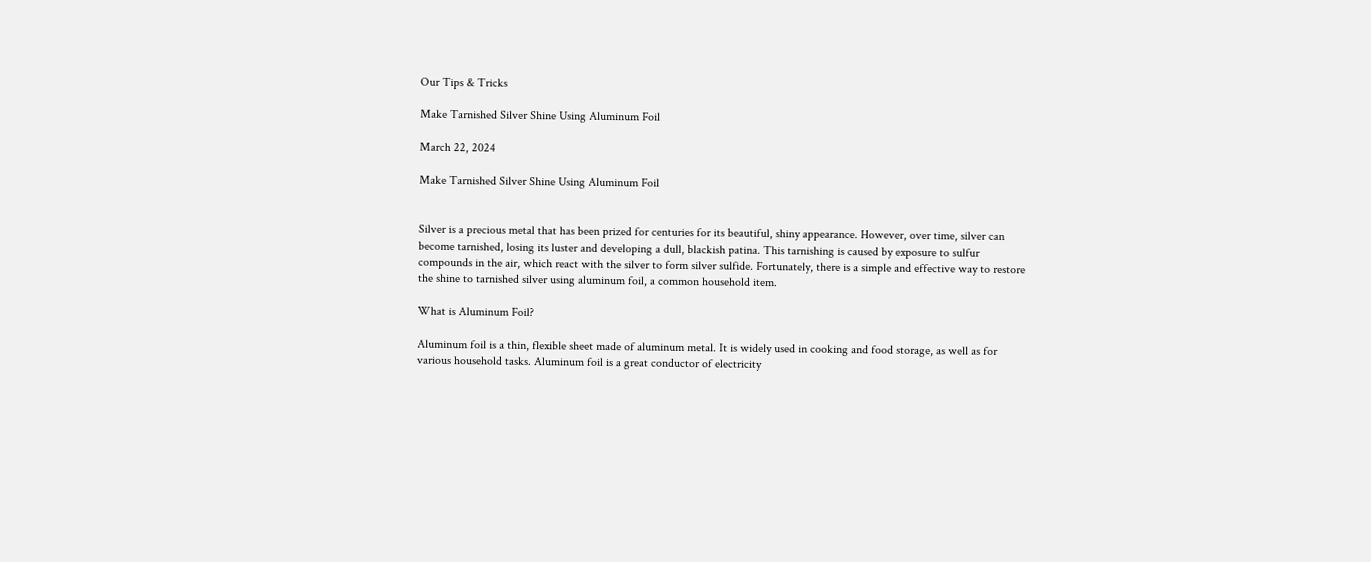Our Tips & Tricks

Make Tarnished Silver Shine Using Aluminum Foil

March 22, 2024

Make Tarnished Silver Shine Using Aluminum Foil


Silver is a precious metal that has been prized for centuries for its beautiful, shiny appearance. However, over time, silver can become tarnished, losing its luster and developing a dull, blackish patina. This tarnishing is caused by exposure to sulfur compounds in the air, which react with the silver to form silver sulfide. Fortunately, there is a simple and effective way to restore the shine to tarnished silver using aluminum foil, a common household item.

What is Aluminum Foil?

Aluminum foil is a thin, flexible sheet made of aluminum metal. It is widely used in cooking and food storage, as well as for various household tasks. Aluminum foil is a great conductor of electricity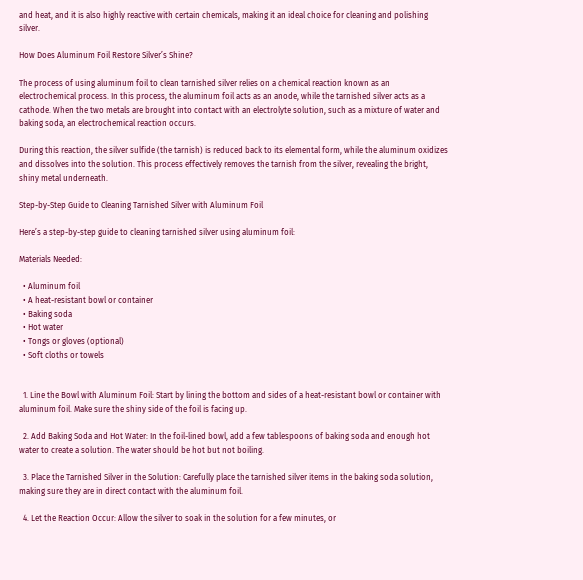and heat, and it is also highly reactive with certain chemicals, making it an ideal choice for cleaning and polishing silver.

How Does Aluminum Foil Restore Silver’s Shine?

The process of using aluminum foil to clean tarnished silver relies on a chemical reaction known as an electrochemical process. In this process, the aluminum foil acts as an anode, while the tarnished silver acts as a cathode. When the two metals are brought into contact with an electrolyte solution, such as a mixture of water and baking soda, an electrochemical reaction occurs.

During this reaction, the silver sulfide (the tarnish) is reduced back to its elemental form, while the aluminum oxidizes and dissolves into the solution. This process effectively removes the tarnish from the silver, revealing the bright, shiny metal underneath.

Step-by-Step Guide to Cleaning Tarnished Silver with Aluminum Foil

Here’s a step-by-step guide to cleaning tarnished silver using aluminum foil:

Materials Needed:

  • Aluminum foil
  • A heat-resistant bowl or container
  • Baking soda
  • Hot water
  • Tongs or gloves (optional)
  • Soft cloths or towels


  1. Line the Bowl with Aluminum Foil: Start by lining the bottom and sides of a heat-resistant bowl or container with aluminum foil. Make sure the shiny side of the foil is facing up.

  2. Add Baking Soda and Hot Water: In the foil-lined bowl, add a few tablespoons of baking soda and enough hot water to create a solution. The water should be hot but not boiling.

  3. Place the Tarnished Silver in the Solution: Carefully place the tarnished silver items in the baking soda solution, making sure they are in direct contact with the aluminum foil.

  4. Let the Reaction Occur: Allow the silver to soak in the solution for a few minutes, or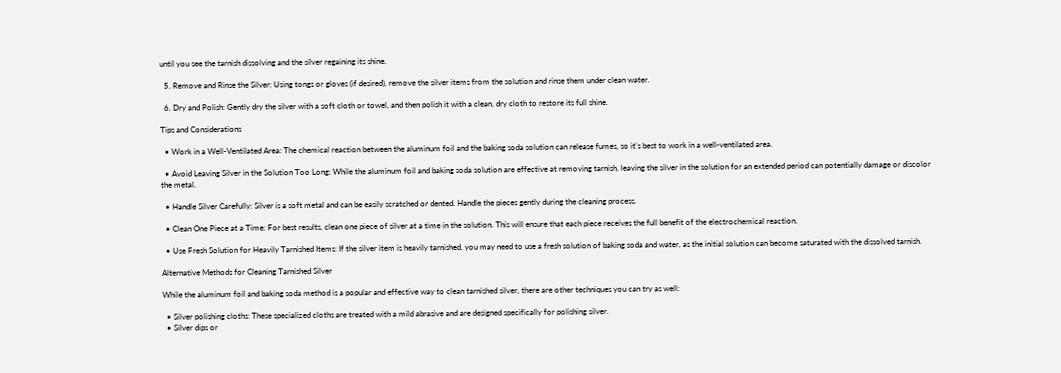until you see the tarnish dissolving and the silver regaining its shine.

  5. Remove and Rinse the Silver: Using tongs or gloves (if desired), remove the silver items from the solution and rinse them under clean water.

  6. Dry and Polish: Gently dry the silver with a soft cloth or towel, and then polish it with a clean, dry cloth to restore its full shine.

Tips and Considerations

  • Work in a Well-Ventilated Area: The chemical reaction between the aluminum foil and the baking soda solution can release fumes, so it’s best to work in a well-ventilated area.

  • Avoid Leaving Silver in the Solution Too Long: While the aluminum foil and baking soda solution are effective at removing tarnish, leaving the silver in the solution for an extended period can potentially damage or discolor the metal.

  • Handle Silver Carefully: Silver is a soft metal and can be easily scratched or dented. Handle the pieces gently during the cleaning process.

  • Clean One Piece at a Time: For best results, clean one piece of silver at a time in the solution. This will ensure that each piece receives the full benefit of the electrochemical reaction.

  • Use Fresh Solution for Heavily Tarnished Items: If the silver item is heavily tarnished, you may need to use a fresh solution of baking soda and water, as the initial solution can become saturated with the dissolved tarnish.

Alternative Methods for Cleaning Tarnished Silver

While the aluminum foil and baking soda method is a popular and effective way to clean tarnished silver, there are other techniques you can try as well:

  • Silver polishing cloths: These specialized cloths are treated with a mild abrasive and are designed specifically for polishing silver.
  • Silver dips or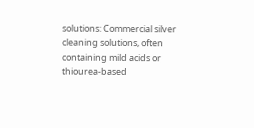solutions: Commercial silver cleaning solutions, often containing mild acids or thiourea-based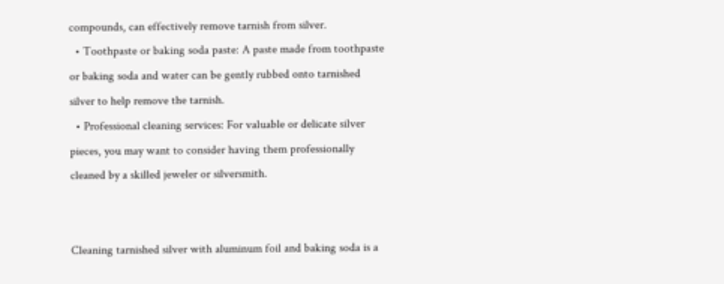compounds, can effectively remove tarnish from silver.
  • Toothpaste or baking soda paste: A paste made from toothpaste or baking soda and water can be gently rubbed onto tarnished silver to help remove the tarnish.
  • Professional cleaning services: For valuable or delicate silver pieces, you may want to consider having them professionally cleaned by a skilled jeweler or silversmith.


Cleaning tarnished silver with aluminum foil and baking soda is a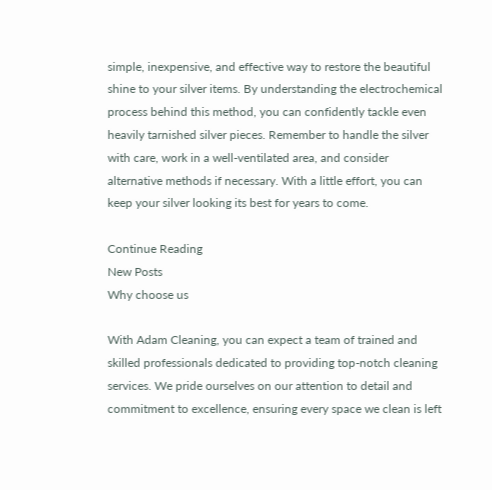simple, inexpensive, and effective way to restore the beautiful shine to your silver items. By understanding the electrochemical process behind this method, you can confidently tackle even heavily tarnished silver pieces. Remember to handle the silver with care, work in a well-ventilated area, and consider alternative methods if necessary. With a little effort, you can keep your silver looking its best for years to come.

Continue Reading
New Posts
Why choose us

With Adam Cleaning, you can expect a team of trained and skilled professionals dedicated to providing top-notch cleaning services. We pride ourselves on our attention to detail and commitment to excellence, ensuring every space we clean is left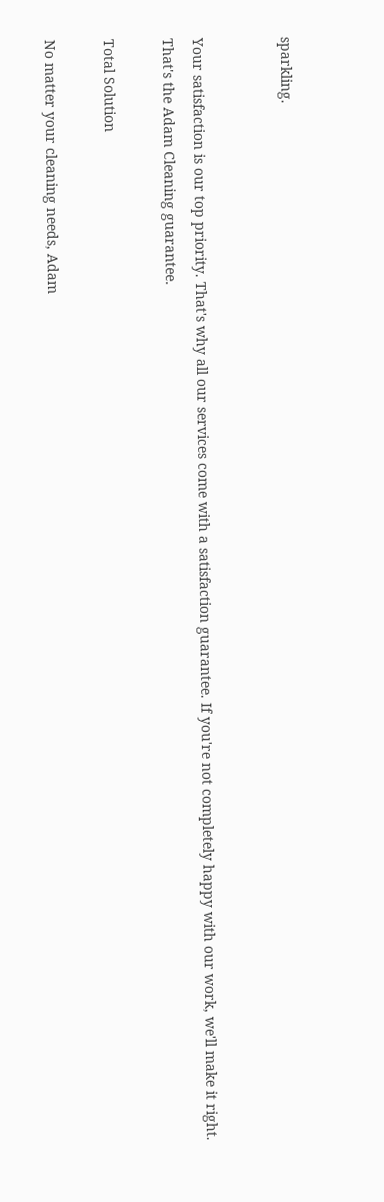sparkling.


Your satisfaction is our top priority. That's why all our services come with a satisfaction guarantee. If you're not completely happy with our work, we'll make it right. That's the Adam Cleaning guarantee.

Total Solution

No matter your cleaning needs, Adam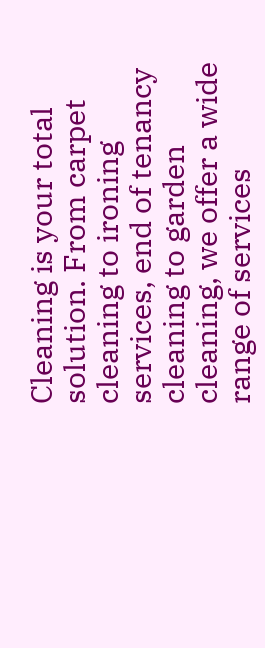Cleaning is your total solution. From carpet cleaning to ironing services, end of tenancy cleaning to garden cleaning, we offer a wide range of services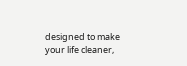designed to make your life cleaner,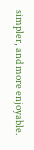simpler, and more enjoyable.